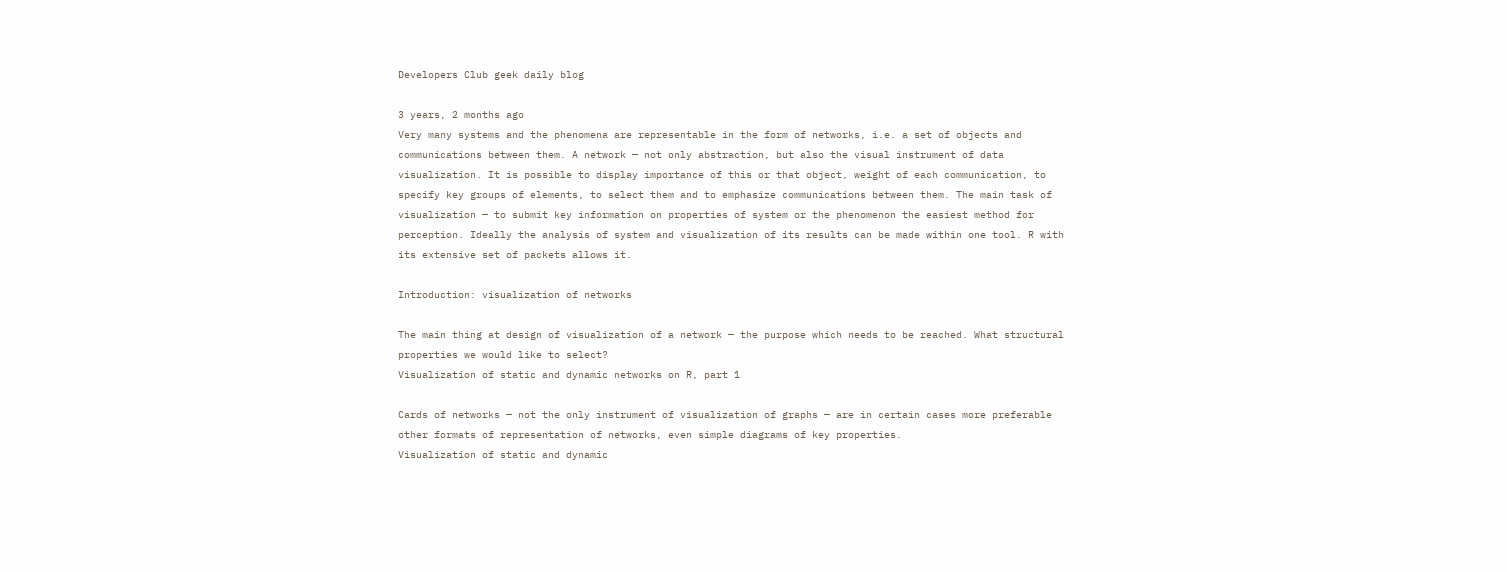Developers Club geek daily blog

3 years, 2 months ago
Very many systems and the phenomena are representable in the form of networks, i.e. a set of objects and communications between them. A network — not only abstraction, but also the visual instrument of data visualization. It is possible to display importance of this or that object, weight of each communication, to specify key groups of elements, to select them and to emphasize communications between them. The main task of visualization — to submit key information on properties of system or the phenomenon the easiest method for perception. Ideally the analysis of system and visualization of its results can be made within one tool. R with its extensive set of packets allows it.

Introduction: visualization of networks

The main thing at design of visualization of a network — the purpose which needs to be reached. What structural properties we would like to select?
Visualization of static and dynamic networks on R, part 1

Cards of networks — not the only instrument of visualization of graphs — are in certain cases more preferable other formats of representation of networks, even simple diagrams of key properties.
Visualization of static and dynamic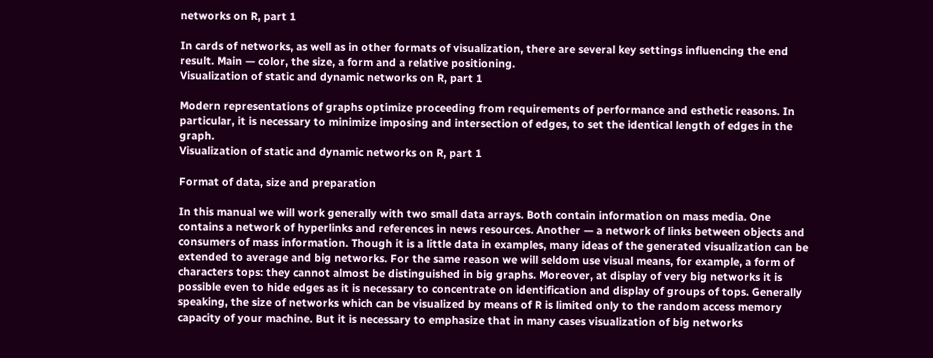networks on R, part 1

In cards of networks, as well as in other formats of visualization, there are several key settings influencing the end result. Main — color, the size, a form and a relative positioning.
Visualization of static and dynamic networks on R, part 1

Modern representations of graphs optimize proceeding from requirements of performance and esthetic reasons. In particular, it is necessary to minimize imposing and intersection of edges, to set the identical length of edges in the graph.
Visualization of static and dynamic networks on R, part 1

Format of data, size and preparation

In this manual we will work generally with two small data arrays. Both contain information on mass media. One contains a network of hyperlinks and references in news resources. Another — a network of links between objects and consumers of mass information. Though it is a little data in examples, many ideas of the generated visualization can be extended to average and big networks. For the same reason we will seldom use visual means, for example, a form of characters tops: they cannot almost be distinguished in big graphs. Moreover, at display of very big networks it is possible even to hide edges as it is necessary to concentrate on identification and display of groups of tops. Generally speaking, the size of networks which can be visualized by means of R is limited only to the random access memory capacity of your machine. But it is necessary to emphasize that in many cases visualization of big networks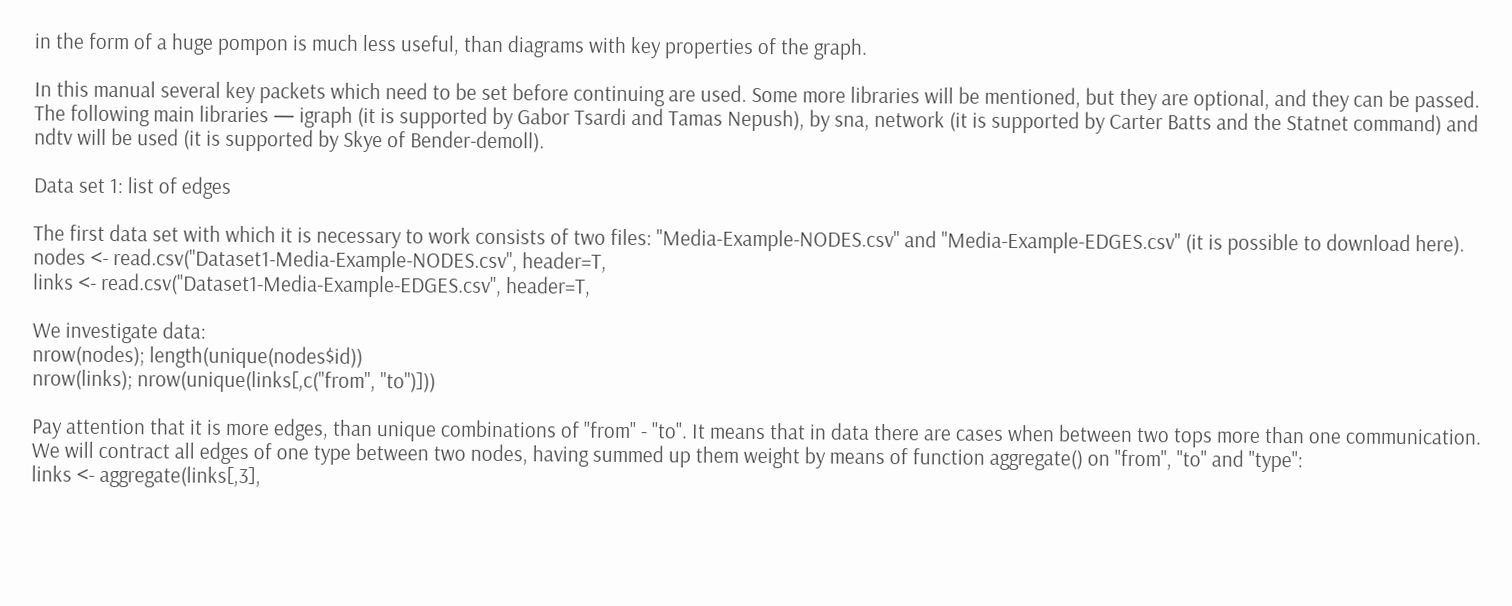in the form of a huge pompon is much less useful, than diagrams with key properties of the graph.

In this manual several key packets which need to be set before continuing are used. Some more libraries will be mentioned, but they are optional, and they can be passed. The following main libraries — igraph (it is supported by Gabor Tsardi and Tamas Nepush), by sna, network (it is supported by Carter Batts and the Statnet command) and ndtv will be used (it is supported by Skye of Bender-demoll).

Data set 1: list of edges

The first data set with which it is necessary to work consists of two files: "Media-Example-NODES.csv" and "Media-Example-EDGES.csv" (it is possible to download here).
nodes <- read.csv("Dataset1-Media-Example-NODES.csv", header=T,
links <- read.csv("Dataset1-Media-Example-EDGES.csv", header=T,

We investigate data:
nrow(nodes); length(unique(nodes$id))
nrow(links); nrow(unique(links[,c("from", "to")]))

Pay attention that it is more edges, than unique combinations of "from" - "to". It means that in data there are cases when between two tops more than one communication. We will contract all edges of one type between two nodes, having summed up them weight by means of function aggregate() on "from", "to" and "type":
links <- aggregate(links[,3],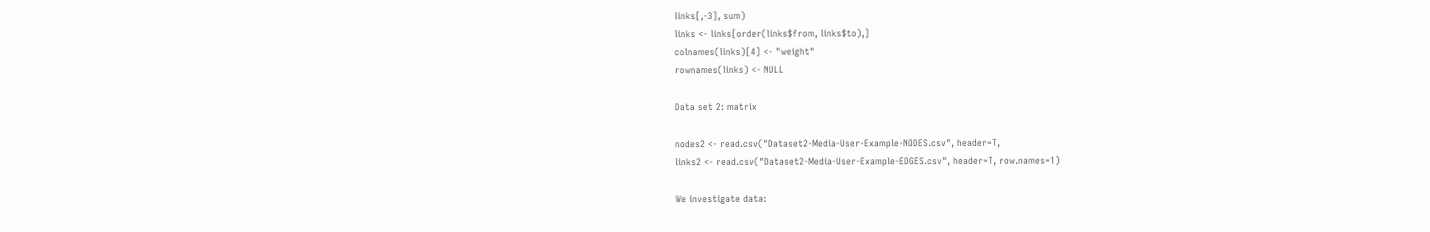links[,-3], sum)
links <- links[order(links$from, links$to),]
colnames(links)[4] <- "weight"
rownames(links) <- NULL

Data set 2: matrix

nodes2 <- read.csv("Dataset2-Media-User-Example-NODES.csv", header=T,
links2 <- read.csv("Dataset2-Media-User-Example-EDGES.csv", header=T, row.names=1)

We investigate data: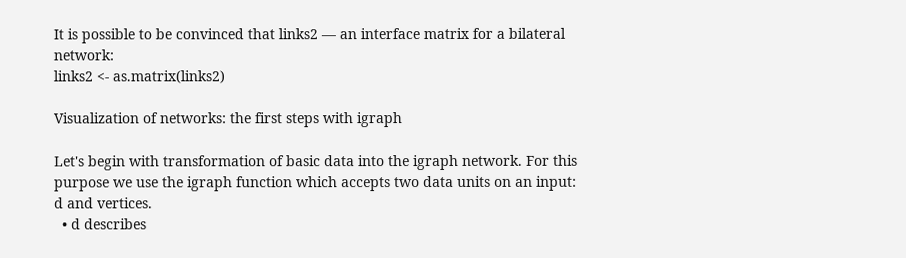It is possible to be convinced that links2 — an interface matrix for a bilateral network:
links2 <- as.matrix(links2)

Visualization of networks: the first steps with igraph

Let's begin with transformation of basic data into the igraph network. For this purpose we use the igraph function which accepts two data units on an input: d and vertices.
  • d describes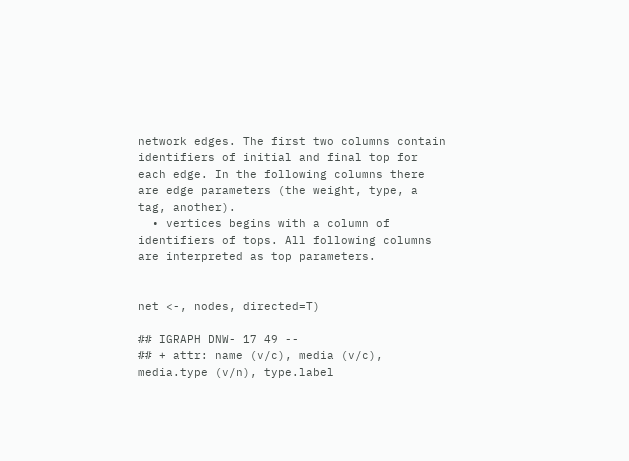network edges. The first two columns contain identifiers of initial and final top for each edge. In the following columns there are edge parameters (the weight, type, a tag, another).
  • vertices begins with a column of identifiers of tops. All following columns are interpreted as top parameters.


net <-, nodes, directed=T)

## IGRAPH DNW- 17 49 --
## + attr: name (v/c), media (v/c), media.type (v/n), type.label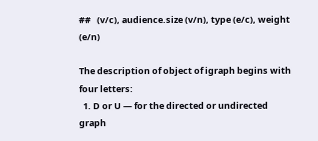##   (v/c), audience.size (v/n), type (e/c), weight (e/n)

The description of object of igraph begins with four letters:
  1. D or U — for the directed or undirected graph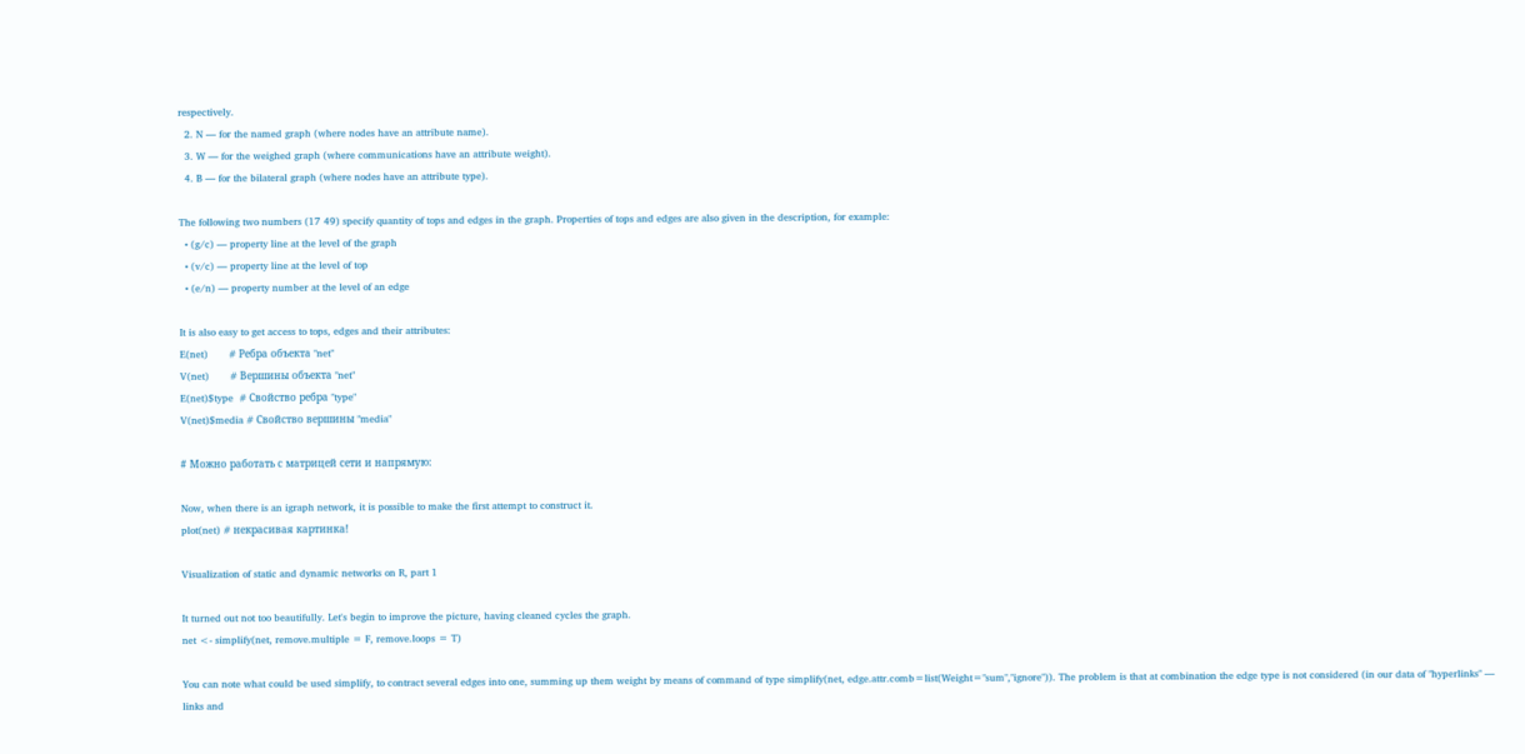respectively.
  2. N — for the named graph (where nodes have an attribute name).
  3. W — for the weighed graph (where communications have an attribute weight).
  4. B — for the bilateral graph (where nodes have an attribute type).

The following two numbers (17 49) specify quantity of tops and edges in the graph. Properties of tops and edges are also given in the description, for example:
  • (g/c) — property line at the level of the graph
  • (v/c) — property line at the level of top
  • (e/n) — property number at the level of an edge

It is also easy to get access to tops, edges and their attributes:
E(net)       # Ребра объекта "net"
V(net)       # Вершины объекта "net"
E(net)$type  # Свойство ребра "type"
V(net)$media # Свойство вершины "media"

# Можно работать с матрицей сети и напрямую:

Now, when there is an igraph network, it is possible to make the first attempt to construct it.
plot(net) # некрасивая картинка!

Visualization of static and dynamic networks on R, part 1

It turned out not too beautifully. Let's begin to improve the picture, having cleaned cycles the graph.
net <- simplify(net, remove.multiple = F, remove.loops = T)

You can note what could be used simplify, to contract several edges into one, summing up them weight by means of command of type simplify(net, edge.attr.comb=list(Weight="sum","ignore")). The problem is that at combination the edge type is not considered (in our data of "hyperlinks" — links and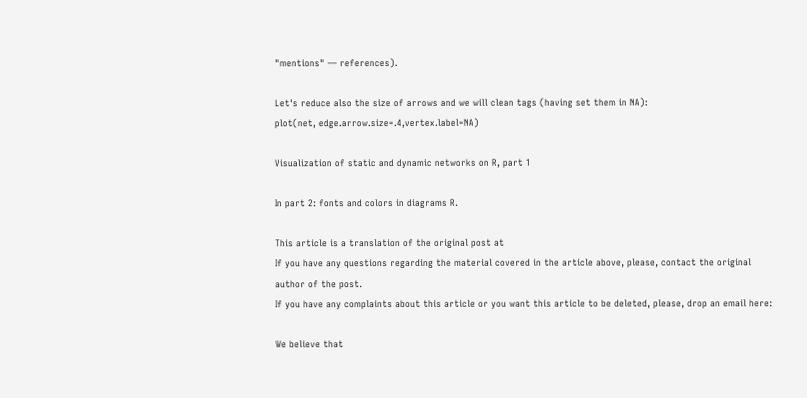"mentions" — references).

Let's reduce also the size of arrows and we will clean tags (having set them in NA):
plot(net, edge.arrow.size=.4,vertex.label=NA)

Visualization of static and dynamic networks on R, part 1

In part 2: fonts and colors in diagrams R.

This article is a translation of the original post at
If you have any questions regarding the material covered in the article above, please, contact the original author of the post.
If you have any complaints about this article or you want this article to be deleted, please, drop an email here:

We believe that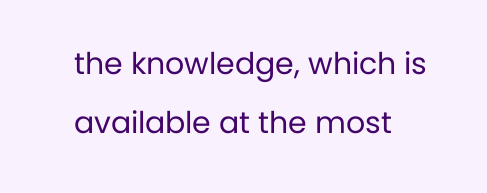the knowledge, which is available at the most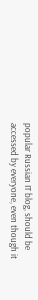popular Russian IT blog, should be accessed by everyone, even though it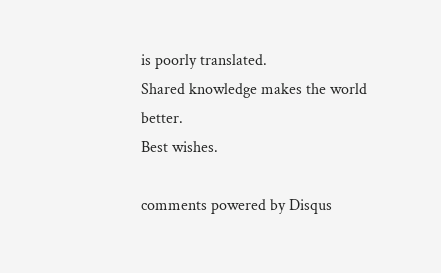is poorly translated.
Shared knowledge makes the world better.
Best wishes.

comments powered by Disqus